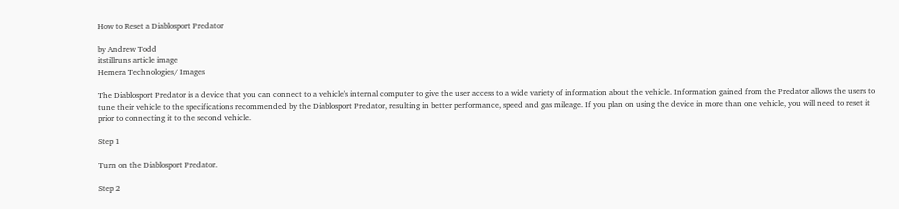How to Reset a Diablosport Predator

by Andrew Todd
itstillruns article image
Hemera Technologies/ Images

The Diablosport Predator is a device that you can connect to a vehicle's internal computer to give the user access to a wide variety of information about the vehicle. Information gained from the Predator allows the users to tune their vehicle to the specifications recommended by the Diablosport Predator, resulting in better performance, speed and gas mileage. If you plan on using the device in more than one vehicle, you will need to reset it prior to connecting it to the second vehicle.

Step 1

Turn on the Diablosport Predator.

Step 2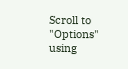Scroll to "Options" using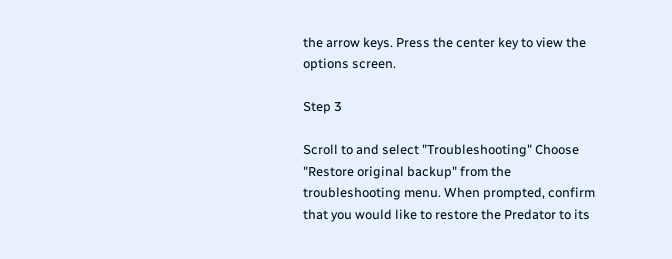the arrow keys. Press the center key to view the options screen.

Step 3

Scroll to and select "Troubleshooting" Choose "Restore original backup" from the troubleshooting menu. When prompted, confirm that you would like to restore the Predator to its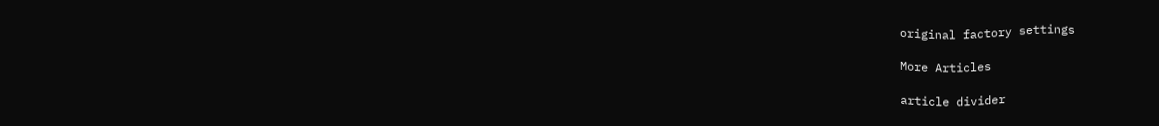original factory settings

More Articles

article divider